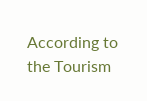According to the Tourism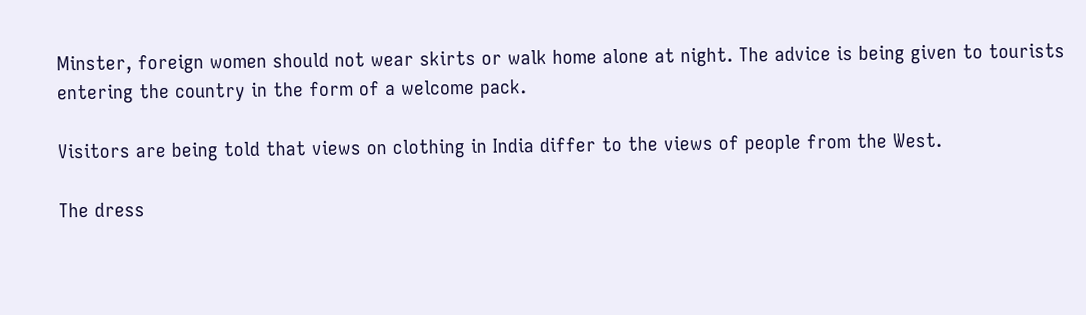Minster, foreign women should not wear skirts or walk home alone at night. The advice is being given to tourists entering the country in the form of a welcome pack.

Visitors are being told that views on clothing in India differ to the views of people from the West.

The dress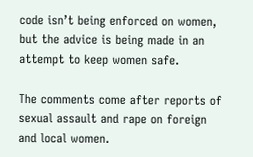code isn’t being enforced on women, but the advice is being made in an attempt to keep women safe.

The comments come after reports of sexual assault and rape on foreign and local women.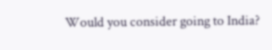Would you consider going to India?